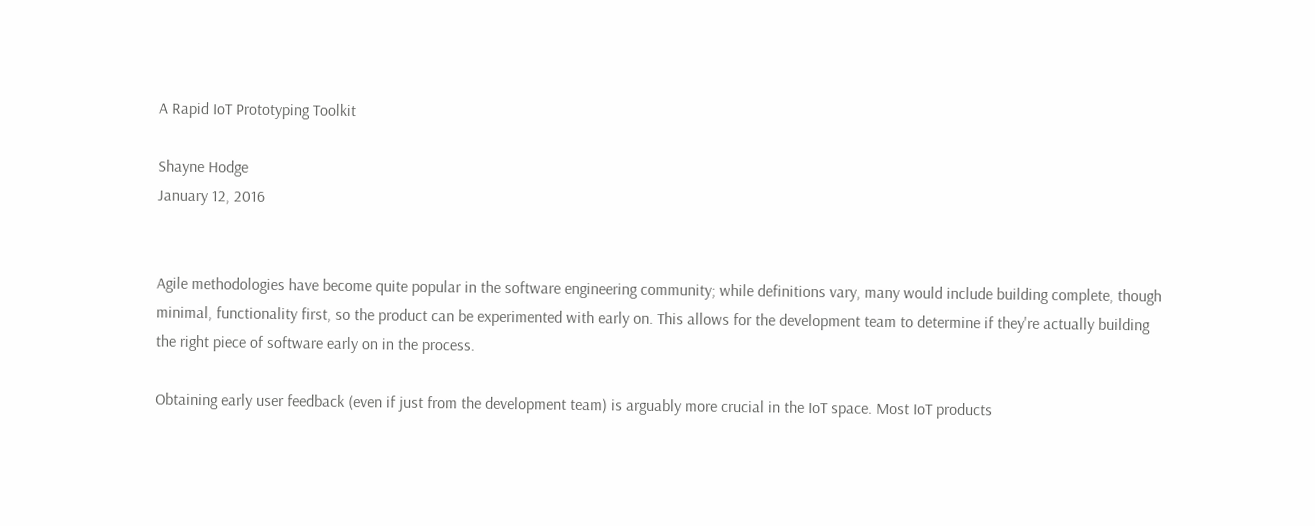A Rapid IoT Prototyping Toolkit

Shayne Hodge
January 12, 2016


Agile methodologies have become quite popular in the software engineering community; while definitions vary, many would include building complete, though minimal, functionality first, so the product can be experimented with early on. This allows for the development team to determine if they're actually building the right piece of software early on in the process.

Obtaining early user feedback (even if just from the development team) is arguably more crucial in the IoT space. Most IoT products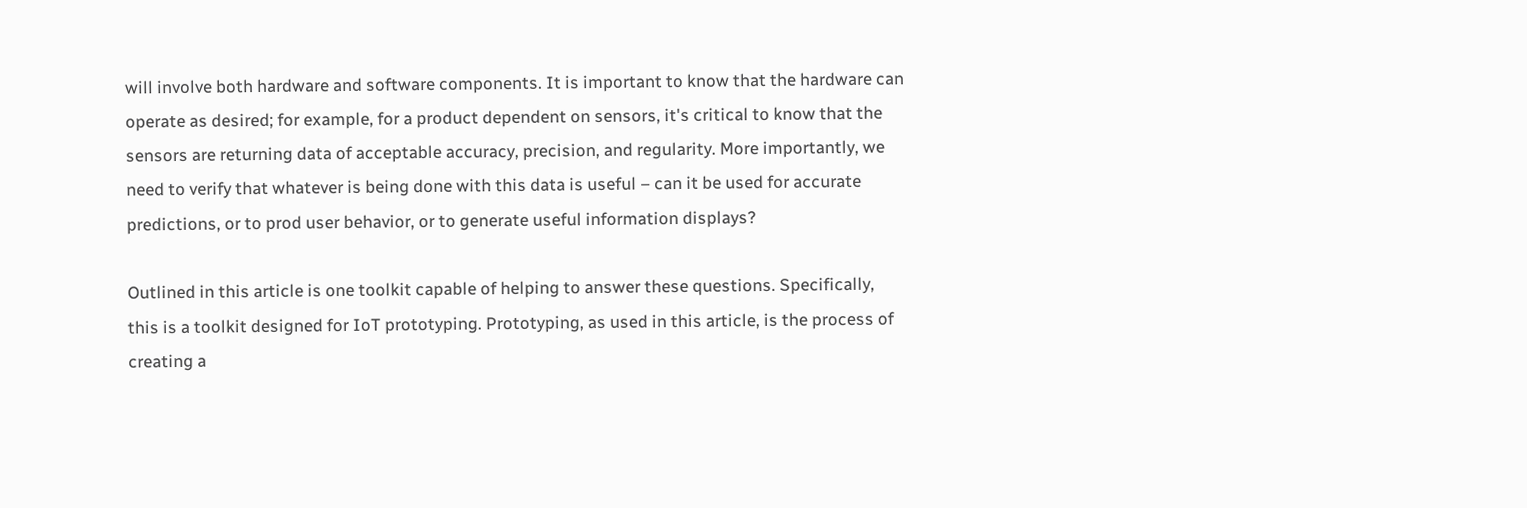will involve both hardware and software components. It is important to know that the hardware can operate as desired; for example, for a product dependent on sensors, it's critical to know that the sensors are returning data of acceptable accuracy, precision, and regularity. More importantly, we need to verify that whatever is being done with this data is useful – can it be used for accurate predictions, or to prod user behavior, or to generate useful information displays?

Outlined in this article is one toolkit capable of helping to answer these questions. Specifically, this is a toolkit designed for IoT prototyping. Prototyping, as used in this article, is the process of creating a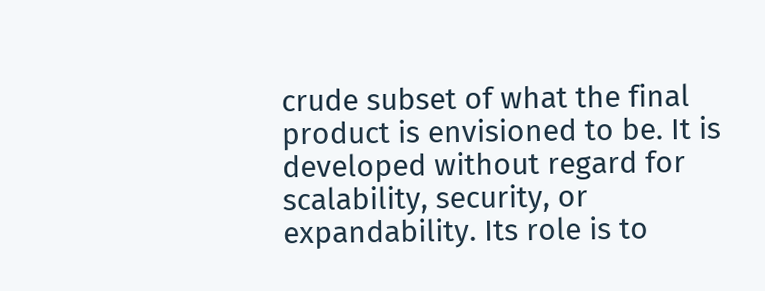crude subset of what the final product is envisioned to be. It is developed without regard for scalability, security, or expandability. Its role is to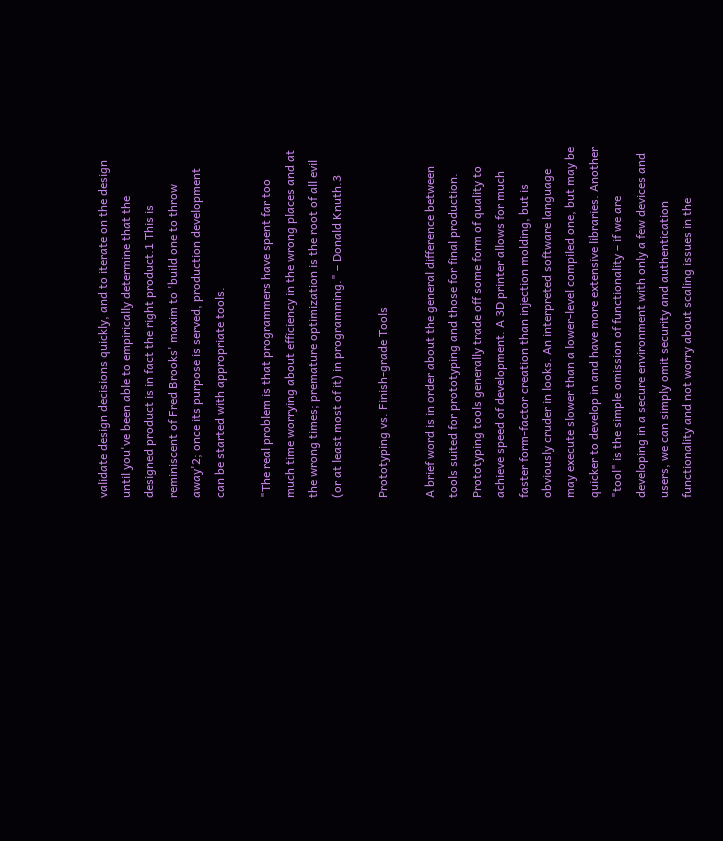validate design decisions quickly, and to iterate on the design until you've been able to empirically determine that the designed product is in fact the right product.1 This is reminiscent of Fred Brooks' maxim to 'build one to throw away'2; once its purpose is served, production development can be started with appropriate tools.

"The real problem is that programmers have spent far too much time worrying about efficiency in the wrong places and at the wrong times; premature optimization is the root of all evil (or at least most of it) in programming." – Donald Knuth.3

Prototyping vs. Finish-grade Tools

A brief word is in order about the general difference between tools suited for prototyping and those for final production. Prototyping tools generally trade off some form of quality to achieve speed of development. A 3D printer allows for much faster form-factor creation than injection molding, but is obviously cruder in looks. An interpreted software language may execute slower than a lower-level compiled one, but may be quicker to develop in and have more extensive libraries. Another "tool" is the simple omission of functionality – if we are developing in a secure environment with only a few devices and users, we can simply omit security and authentication functionality and not worry about scaling issues in the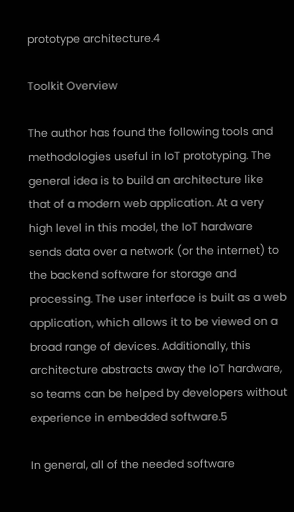prototype architecture.4

Toolkit Overview

The author has found the following tools and methodologies useful in IoT prototyping. The general idea is to build an architecture like that of a modern web application. At a very high level in this model, the IoT hardware sends data over a network (or the internet) to the backend software for storage and processing. The user interface is built as a web application, which allows it to be viewed on a broad range of devices. Additionally, this architecture abstracts away the IoT hardware, so teams can be helped by developers without experience in embedded software.5

In general, all of the needed software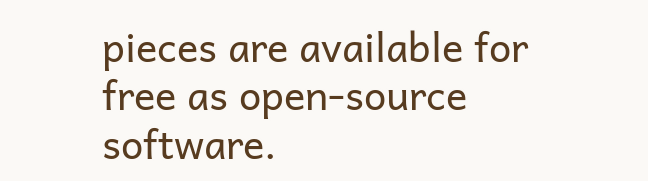pieces are available for free as open-source software.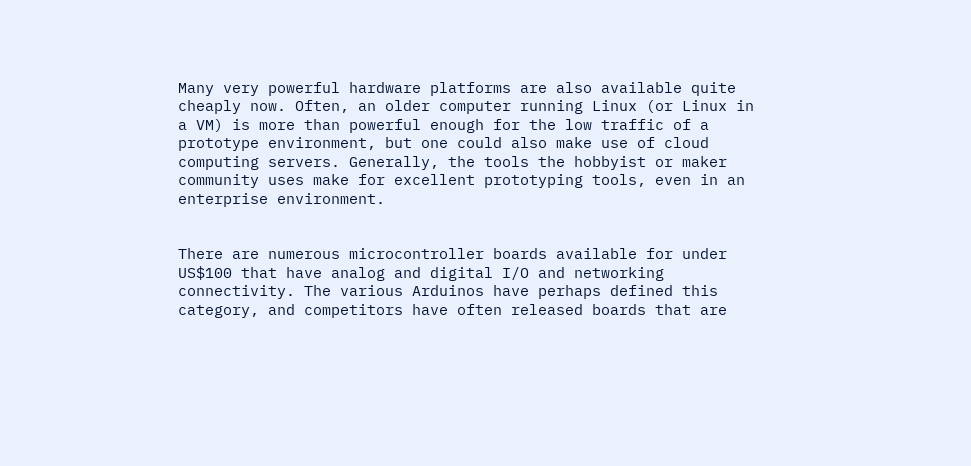Many very powerful hardware platforms are also available quite cheaply now. Often, an older computer running Linux (or Linux in a VM) is more than powerful enough for the low traffic of a prototype environment, but one could also make use of cloud computing servers. Generally, the tools the hobbyist or maker community uses make for excellent prototyping tools, even in an enterprise environment.


There are numerous microcontroller boards available for under US$100 that have analog and digital I/O and networking connectivity. The various Arduinos have perhaps defined this category, and competitors have often released boards that are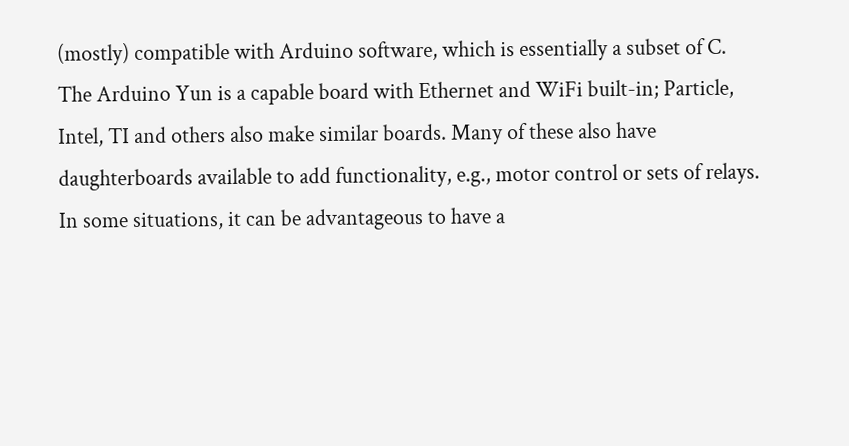(mostly) compatible with Arduino software, which is essentially a subset of C. The Arduino Yun is a capable board with Ethernet and WiFi built-in; Particle, Intel, TI and others also make similar boards. Many of these also have daughterboards available to add functionality, e.g., motor control or sets of relays. In some situations, it can be advantageous to have a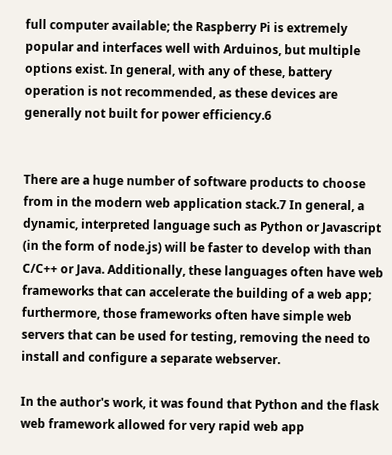full computer available; the Raspberry Pi is extremely popular and interfaces well with Arduinos, but multiple options exist. In general, with any of these, battery operation is not recommended, as these devices are generally not built for power efficiency.6


There are a huge number of software products to choose from in the modern web application stack.7 In general, a dynamic, interpreted language such as Python or Javascript (in the form of node.js) will be faster to develop with than C/C++ or Java. Additionally, these languages often have web frameworks that can accelerate the building of a web app; furthermore, those frameworks often have simple web servers that can be used for testing, removing the need to install and configure a separate webserver.

In the author's work, it was found that Python and the flask web framework allowed for very rapid web app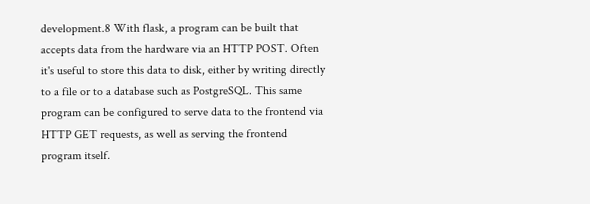development.8 With flask, a program can be built that accepts data from the hardware via an HTTP POST. Often it's useful to store this data to disk, either by writing directly to a file or to a database such as PostgreSQL. This same program can be configured to serve data to the frontend via HTTP GET requests, as well as serving the frontend program itself.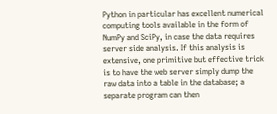Python in particular has excellent numerical computing tools available in the form of NumPy and SciPy, in case the data requires server side analysis. If this analysis is extensive, one primitive but effective trick is to have the web server simply dump the raw data into a table in the database; a separate program can then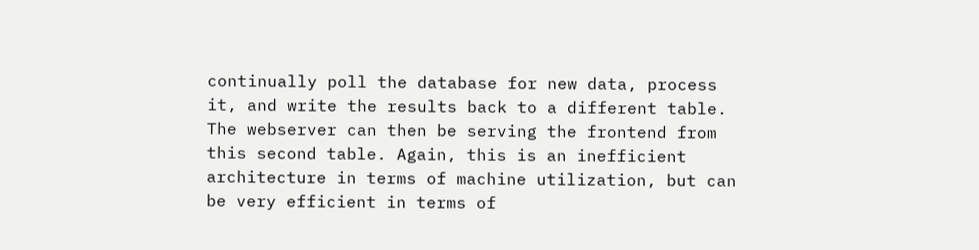continually poll the database for new data, process it, and write the results back to a different table. The webserver can then be serving the frontend from this second table. Again, this is an inefficient architecture in terms of machine utilization, but can be very efficient in terms of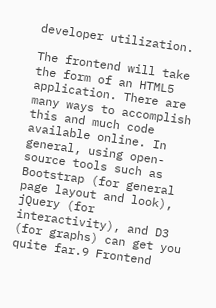developer utilization.

The frontend will take the form of an HTML5 application. There are many ways to accomplish this and much code available online. In general, using open-source tools such as Bootstrap (for general page layout and look), jQuery (for interactivity), and D3 (for graphs) can get you quite far.9 Frontend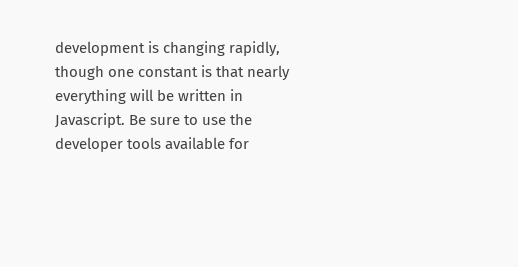development is changing rapidly, though one constant is that nearly everything will be written in Javascript. Be sure to use the developer tools available for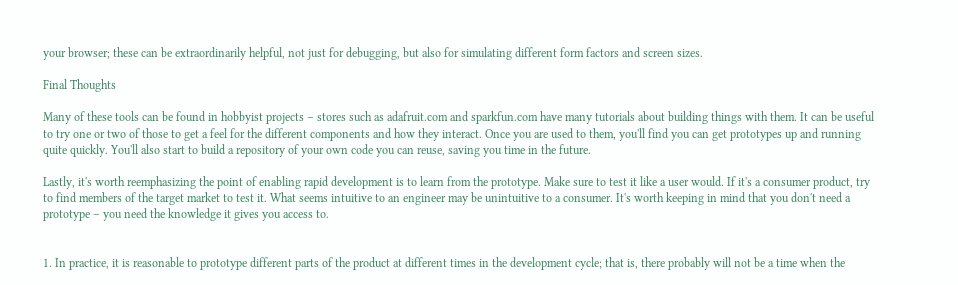your browser; these can be extraordinarily helpful, not just for debugging, but also for simulating different form factors and screen sizes.

Final Thoughts

Many of these tools can be found in hobbyist projects – stores such as adafruit.com and sparkfun.com have many tutorials about building things with them. It can be useful to try one or two of those to get a feel for the different components and how they interact. Once you are used to them, you'll find you can get prototypes up and running quite quickly. You'll also start to build a repository of your own code you can reuse, saving you time in the future.

Lastly, it's worth reemphasizing the point of enabling rapid development is to learn from the prototype. Make sure to test it like a user would. If it's a consumer product, try to find members of the target market to test it. What seems intuitive to an engineer may be unintuitive to a consumer. It's worth keeping in mind that you don't need a prototype – you need the knowledge it gives you access to.


1. In practice, it is reasonable to prototype different parts of the product at different times in the development cycle; that is, there probably will not be a time when the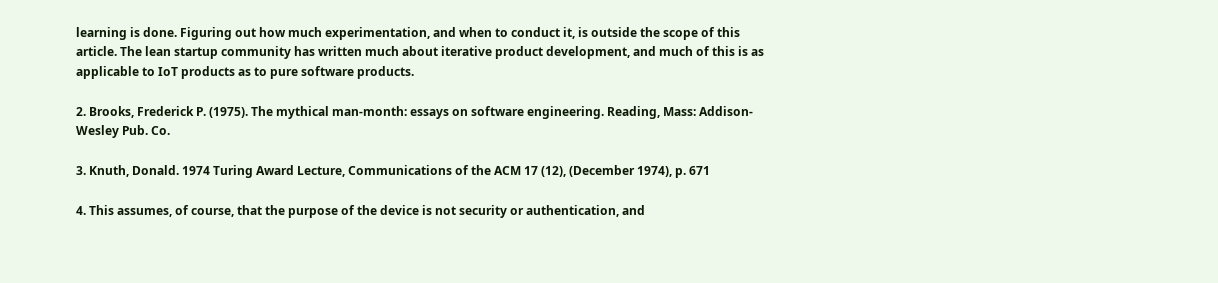learning is done. Figuring out how much experimentation, and when to conduct it, is outside the scope of this article. The lean startup community has written much about iterative product development, and much of this is as applicable to IoT products as to pure software products.

2. Brooks, Frederick P. (1975). The mythical man-month: essays on software engineering. Reading, Mass: Addison-Wesley Pub. Co.

3. Knuth, Donald. 1974 Turing Award Lecture, Communications of the ACM 17 (12), (December 1974), p. 671

4. This assumes, of course, that the purpose of the device is not security or authentication, and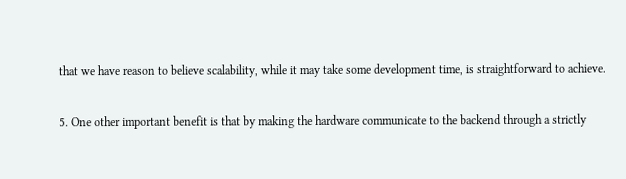that we have reason to believe scalability, while it may take some development time, is straightforward to achieve.

5. One other important benefit is that by making the hardware communicate to the backend through a strictly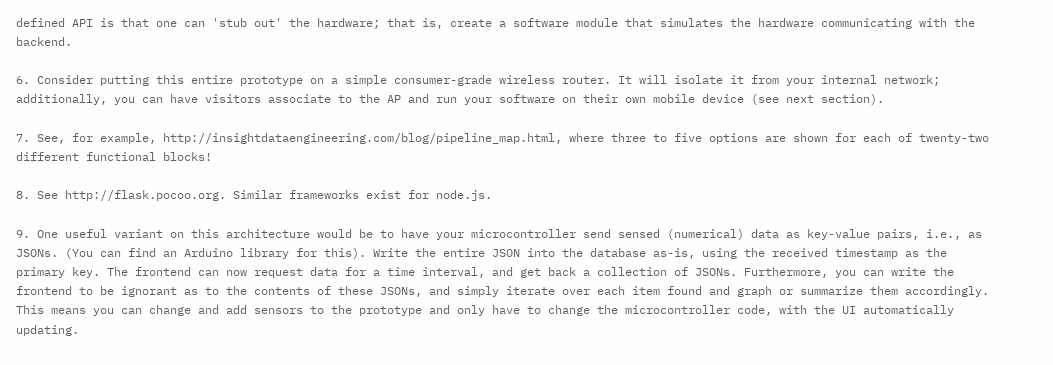defined API is that one can 'stub out' the hardware; that is, create a software module that simulates the hardware communicating with the backend.

6. Consider putting this entire prototype on a simple consumer-grade wireless router. It will isolate it from your internal network; additionally, you can have visitors associate to the AP and run your software on their own mobile device (see next section).

7. See, for example, http://insightdataengineering.com/blog/pipeline_map.html, where three to five options are shown for each of twenty-two different functional blocks!

8. See http://flask.pocoo.org. Similar frameworks exist for node.js.

9. One useful variant on this architecture would be to have your microcontroller send sensed (numerical) data as key-value pairs, i.e., as JSONs. (You can find an Arduino library for this). Write the entire JSON into the database as-is, using the received timestamp as the primary key. The frontend can now request data for a time interval, and get back a collection of JSONs. Furthermore, you can write the frontend to be ignorant as to the contents of these JSONs, and simply iterate over each item found and graph or summarize them accordingly. This means you can change and add sensors to the prototype and only have to change the microcontroller code, with the UI automatically updating.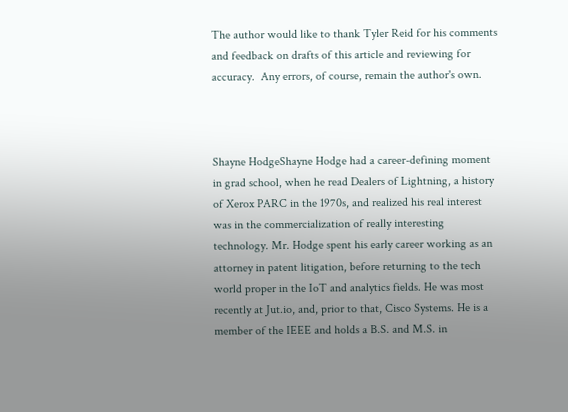The author would like to thank Tyler Reid for his comments and feedback on drafts of this article and reviewing for accuracy.  Any errors, of course, remain the author's own.



Shayne HodgeShayne Hodge had a career-defining moment in grad school, when he read Dealers of Lightning, a history of Xerox PARC in the 1970s, and realized his real interest was in the commercialization of really interesting technology. Mr. Hodge spent his early career working as an attorney in patent litigation, before returning to the tech world proper in the IoT and analytics fields. He was most recently at Jut.io, and, prior to that, Cisco Systems. He is a member of the IEEE and holds a B.S. and M.S. in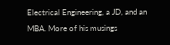Electrical Engineering, a JD, and an MBA. More of his musings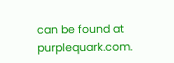can be found at purplequark.com.